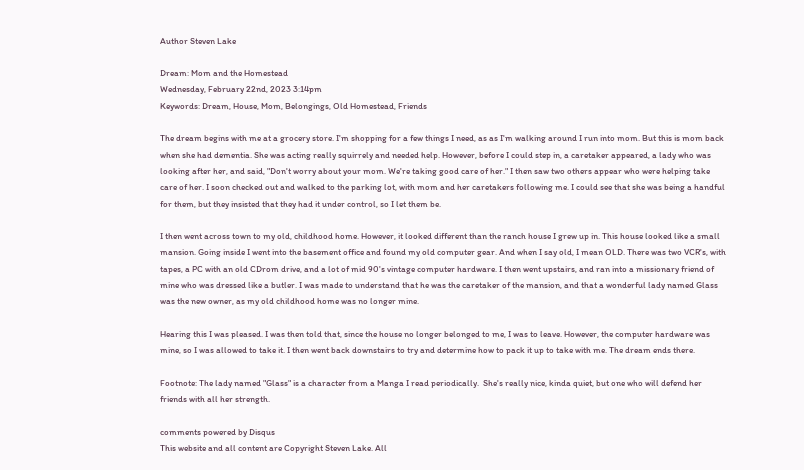Author Steven Lake

Dream: Mom and the Homestead
Wednesday, February 22nd, 2023 3:14pm
Keywords: Dream, House, Mom, Belongings, Old Homestead, Friends

The dream begins with me at a grocery store. I'm shopping for a few things I need, as as I'm walking around I run into mom. But this is mom back when she had dementia. She was acting really squirrely and needed help. However, before I could step in, a caretaker appeared, a lady who was looking after her, and said, "Don't worry about your mom. We're taking good care of her." I then saw two others appear who were helping take care of her. I soon checked out and walked to the parking lot, with mom and her caretakers following me. I could see that she was being a handful for them, but they insisted that they had it under control, so I let them be.

I then went across town to my old, childhood home. However, it looked different than the ranch house I grew up in. This house looked like a small mansion. Going inside I went into the basement office and found my old computer gear. And when I say old, I mean OLD. There was two VCR's, with tapes, a PC with an old CDrom drive, and a lot of mid 90's vintage computer hardware. I then went upstairs, and ran into a missionary friend of mine who was dressed like a butler. I was made to understand that he was the caretaker of the mansion, and that a wonderful lady named Glass was the new owner, as my old childhood home was no longer mine.

Hearing this I was pleased. I was then told that, since the house no longer belonged to me, I was to leave. However, the computer hardware was mine, so I was allowed to take it. I then went back downstairs to try and determine how to pack it up to take with me. The dream ends there.

Footnote: The lady named "Glass" is a character from a Manga I read periodically.  She's really nice, kinda quiet, but one who will defend her friends with all her strength.

comments powered by Disqus
This website and all content are Copyright Steven Lake. All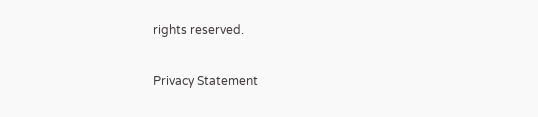rights reserved.

Privacy Statement